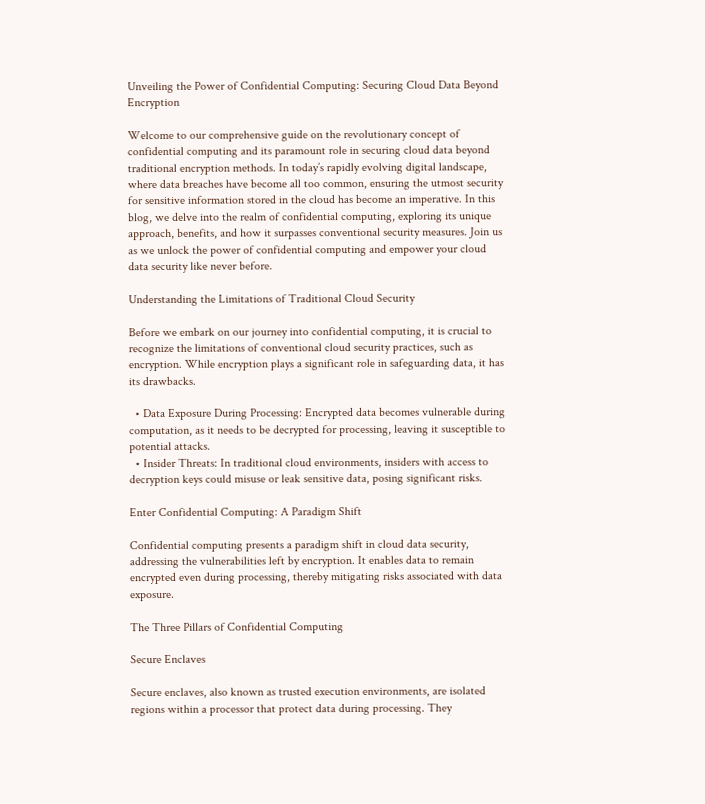Unveiling the Power of Confidential Computing: Securing Cloud Data Beyond Encryption

Welcome to our comprehensive guide on the revolutionary concept of confidential computing and its paramount role in securing cloud data beyond traditional encryption methods. In today’s rapidly evolving digital landscape, where data breaches have become all too common, ensuring the utmost security for sensitive information stored in the cloud has become an imperative. In this blog, we delve into the realm of confidential computing, exploring its unique approach, benefits, and how it surpasses conventional security measures. Join us as we unlock the power of confidential computing and empower your cloud data security like never before.

Understanding the Limitations of Traditional Cloud Security

Before we embark on our journey into confidential computing, it is crucial to recognize the limitations of conventional cloud security practices, such as encryption. While encryption plays a significant role in safeguarding data, it has its drawbacks.

  • Data Exposure During Processing: Encrypted data becomes vulnerable during computation, as it needs to be decrypted for processing, leaving it susceptible to potential attacks.
  • Insider Threats: In traditional cloud environments, insiders with access to decryption keys could misuse or leak sensitive data, posing significant risks.

Enter Confidential Computing: A Paradigm Shift

Confidential computing presents a paradigm shift in cloud data security, addressing the vulnerabilities left by encryption. It enables data to remain encrypted even during processing, thereby mitigating risks associated with data exposure.

The Three Pillars of Confidential Computing

Secure Enclaves

Secure enclaves, also known as trusted execution environments, are isolated regions within a processor that protect data during processing. They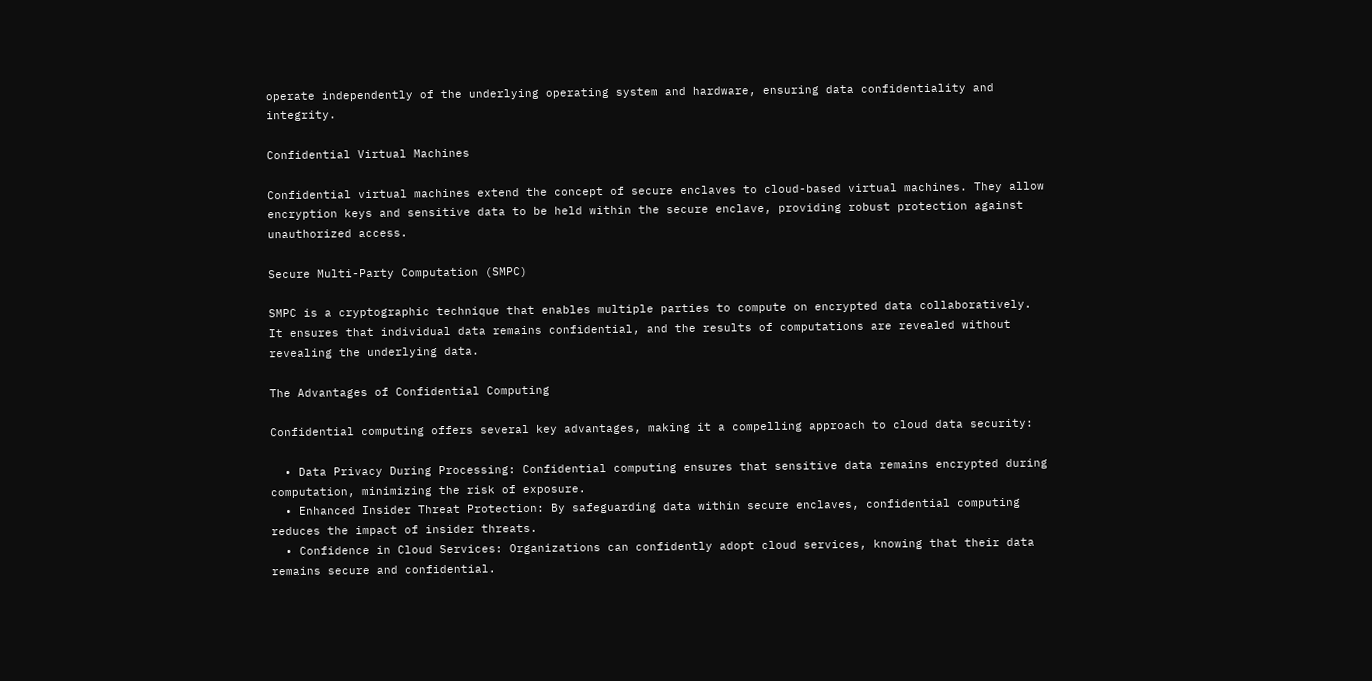operate independently of the underlying operating system and hardware, ensuring data confidentiality and integrity.

Confidential Virtual Machines

Confidential virtual machines extend the concept of secure enclaves to cloud-based virtual machines. They allow encryption keys and sensitive data to be held within the secure enclave, providing robust protection against unauthorized access.

Secure Multi-Party Computation (SMPC)

SMPC is a cryptographic technique that enables multiple parties to compute on encrypted data collaboratively. It ensures that individual data remains confidential, and the results of computations are revealed without revealing the underlying data.

The Advantages of Confidential Computing

Confidential computing offers several key advantages, making it a compelling approach to cloud data security:

  • Data Privacy During Processing: Confidential computing ensures that sensitive data remains encrypted during computation, minimizing the risk of exposure.
  • Enhanced Insider Threat Protection: By safeguarding data within secure enclaves, confidential computing reduces the impact of insider threats.
  • Confidence in Cloud Services: Organizations can confidently adopt cloud services, knowing that their data remains secure and confidential.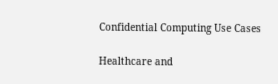Confidential Computing Use Cases

Healthcare and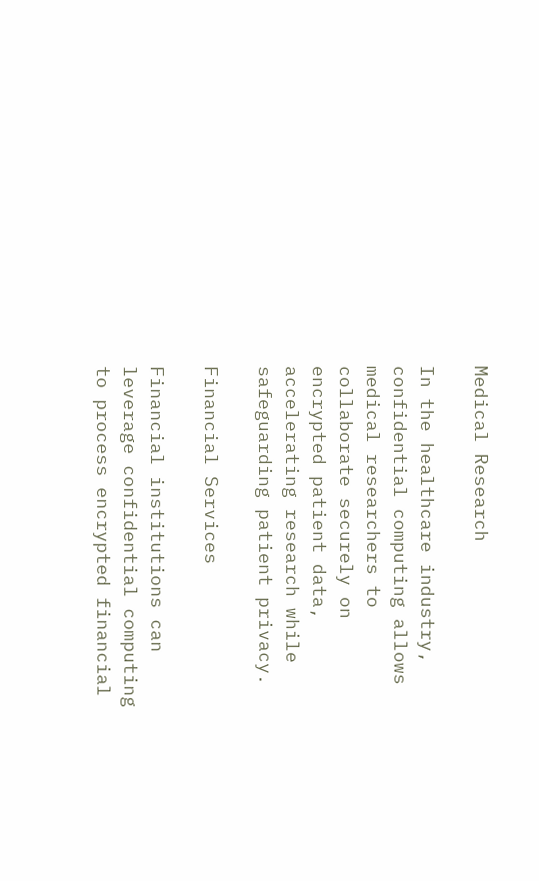Medical Research

In the healthcare industry, confidential computing allows medical researchers to collaborate securely on encrypted patient data, accelerating research while safeguarding patient privacy.

Financial Services

Financial institutions can leverage confidential computing to process encrypted financial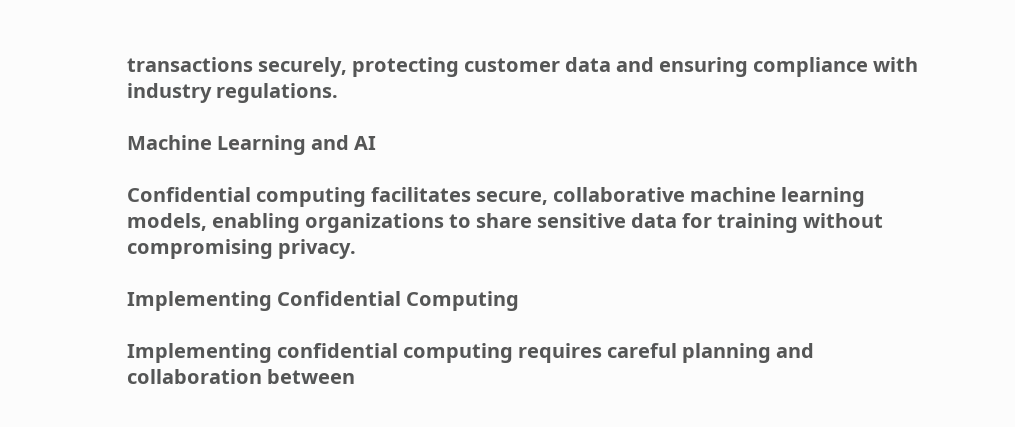transactions securely, protecting customer data and ensuring compliance with industry regulations.

Machine Learning and AI

Confidential computing facilitates secure, collaborative machine learning models, enabling organizations to share sensitive data for training without compromising privacy.

Implementing Confidential Computing

Implementing confidential computing requires careful planning and collaboration between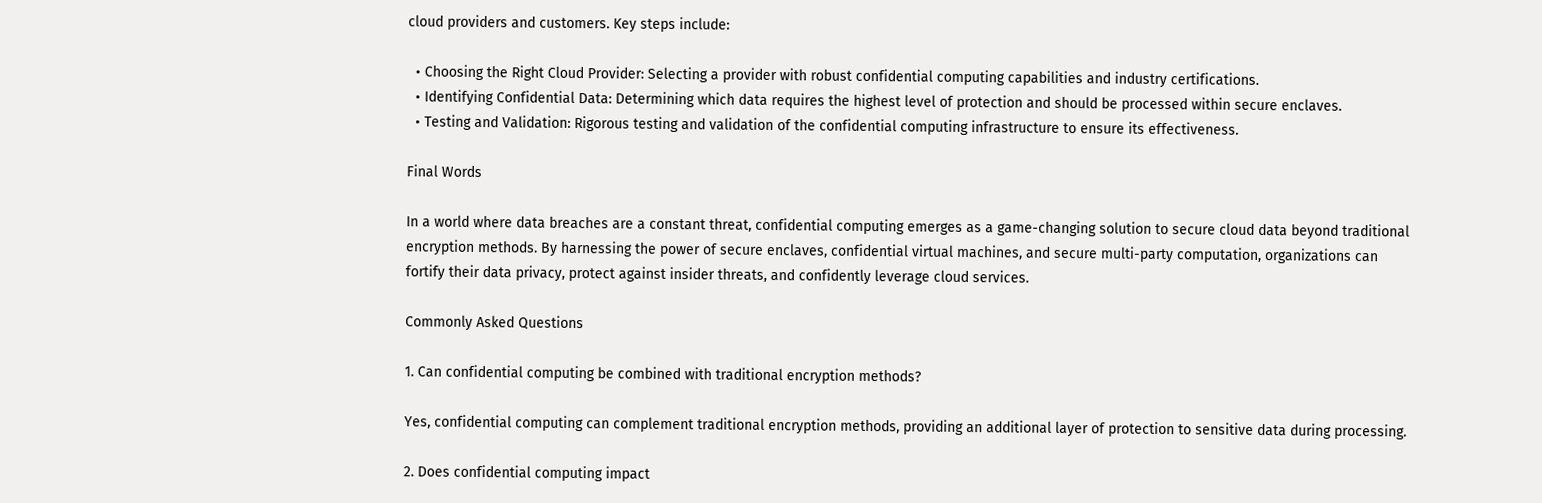cloud providers and customers. Key steps include:

  • Choosing the Right Cloud Provider: Selecting a provider with robust confidential computing capabilities and industry certifications.
  • Identifying Confidential Data: Determining which data requires the highest level of protection and should be processed within secure enclaves.
  • Testing and Validation: Rigorous testing and validation of the confidential computing infrastructure to ensure its effectiveness.

Final Words

In a world where data breaches are a constant threat, confidential computing emerges as a game-changing solution to secure cloud data beyond traditional encryption methods. By harnessing the power of secure enclaves, confidential virtual machines, and secure multi-party computation, organizations can fortify their data privacy, protect against insider threats, and confidently leverage cloud services.

Commonly Asked Questions

1. Can confidential computing be combined with traditional encryption methods?

Yes, confidential computing can complement traditional encryption methods, providing an additional layer of protection to sensitive data during processing.

2. Does confidential computing impact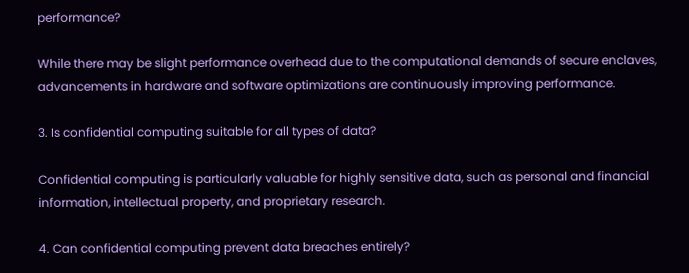performance?

While there may be slight performance overhead due to the computational demands of secure enclaves, advancements in hardware and software optimizations are continuously improving performance.

3. Is confidential computing suitable for all types of data?

Confidential computing is particularly valuable for highly sensitive data, such as personal and financial information, intellectual property, and proprietary research.

4. Can confidential computing prevent data breaches entirely?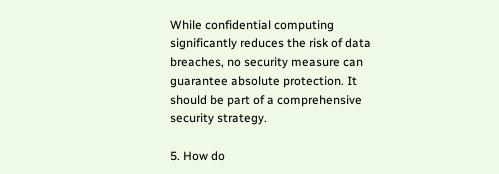While confidential computing significantly reduces the risk of data breaches, no security measure can guarantee absolute protection. It should be part of a comprehensive security strategy.

5. How do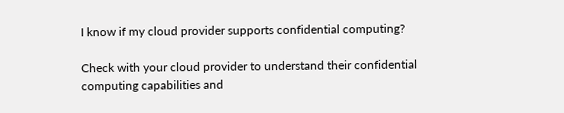I know if my cloud provider supports confidential computing?

Check with your cloud provider to understand their confidential computing capabilities and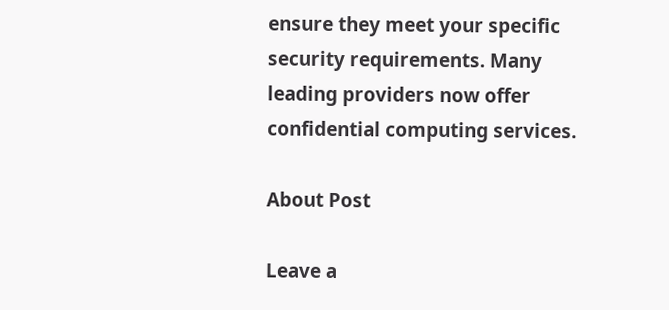ensure they meet your specific security requirements. Many leading providers now offer confidential computing services.

About Post

Leave a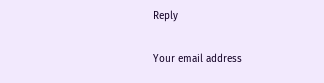Reply

Your email address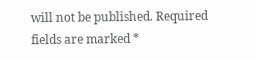will not be published. Required fields are marked *